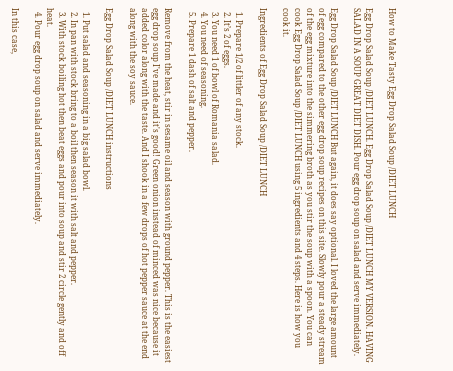How to Make Tasty Egg Drop Salad Soup /DIET LUNCH

Egg Drop Salad Soup /DIET LUNCH. Egg Drop Salad Soup /DIET LUNCH MY VERSION. HAVING SALAD IN A SOUP GREAT DIET DISH. Pour egg drop soup on salad and serve immediately.

Egg Drop Salad Soup /DIET LUNCH But again, it does say optional. I loved the large amount of egg compared to the other egg drop soup recipes on this site. Slowly pour a steady stream of the egg mixture into the simmering broth as you stir the soup with a spoon. You can cook Egg Drop Salad Soup /DIET LUNCH using 5 ingredients and 4 steps. Here is how you cook it.

Ingredients of Egg Drop Salad Soup /DIET LUNCH

  1. Prepare 1/2 of littler of any stock.
  2. It’s 2 of eggs.
  3. You need 1 of bowl of Romania salad.
  4. You need of seasoning.
  5. Prepare 1 dash of salt and pepper.

Remove from the heat, stir in sesame oil and season with ground pepper. This is the easiest egg drop soup I've made and it's good! Green onion instead of minced was nice because it added color along with the taste. And I shook in a few drops of hot pepper sauce at the end along with the soy sauce.

Egg Drop Salad Soup /DIET LUNCH instructions

  1. Put salad and seasoning in a big salad bowl.
  2. In pan with stock bring to a boil then season it with salt and pepper.
  3. With stock boiling hot then beat eggs and pour into soup and stir 2 circle gently and off heat.
  4. Pour egg drop soup on salad and serve immediately.

In this case,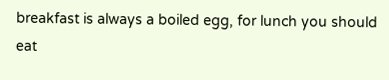breakfast is always a boiled egg, for lunch you should eat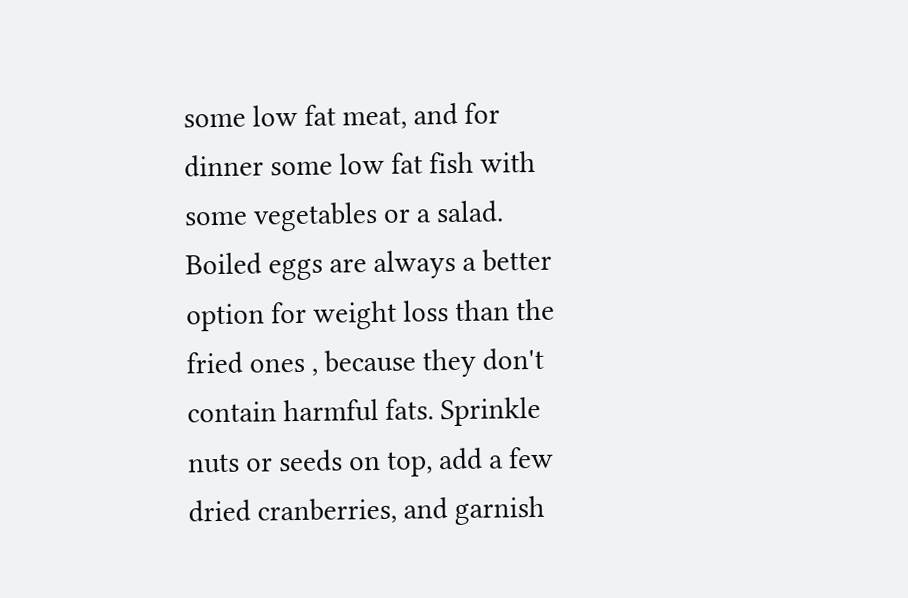some low fat meat, and for dinner some low fat fish with some vegetables or a salad. Boiled eggs are always a better option for weight loss than the fried ones , because they don't contain harmful fats. Sprinkle nuts or seeds on top, add a few dried cranberries, and garnish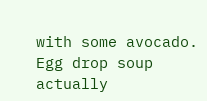with some avocado. Egg drop soup actually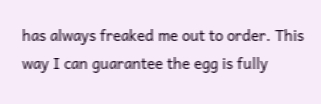has always freaked me out to order. This way I can guarantee the egg is fully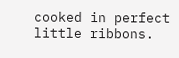cooked in perfect little ribbons.